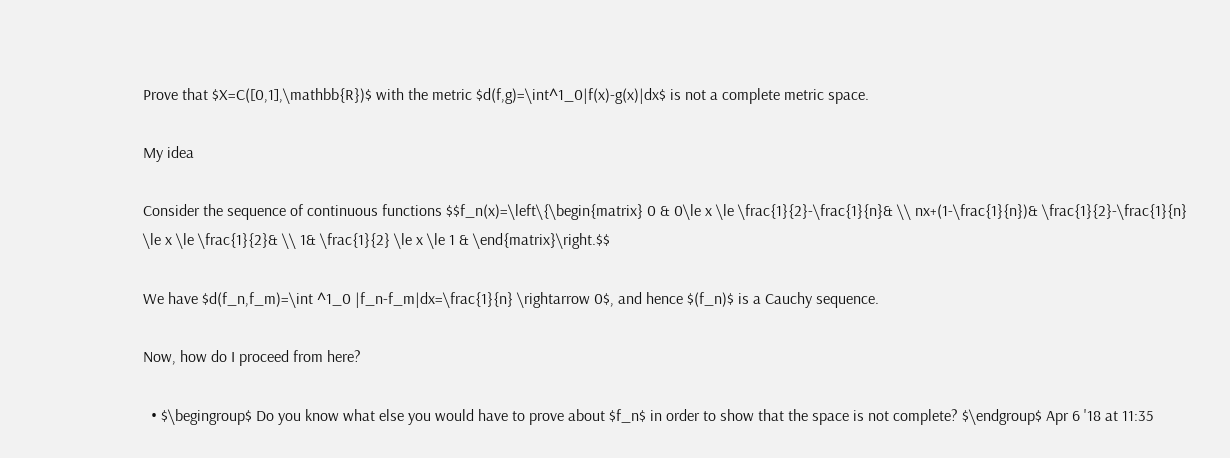Prove that $X=C([0,1],\mathbb{R})$ with the metric $d(f,g)=\int^1_0|f(x)-g(x)|dx$ is not a complete metric space.

My idea

Consider the sequence of continuous functions $$f_n(x)=\left\{\begin{matrix} 0 & 0\le x \le \frac{1}{2}-\frac{1}{n}& \\ nx+(1-\frac{1}{n})& \frac{1}{2}-\frac{1}{n} \le x \le \frac{1}{2}& \\ 1& \frac{1}{2} \le x \le 1 & \end{matrix}\right.$$

We have $d(f_n,f_m)=\int ^1_0 |f_n-f_m|dx=\frac{1}{n} \rightarrow 0$, and hence $(f_n)$ is a Cauchy sequence.

Now, how do I proceed from here?

  • $\begingroup$ Do you know what else you would have to prove about $f_n$ in order to show that the space is not complete? $\endgroup$ Apr 6 '18 at 11:35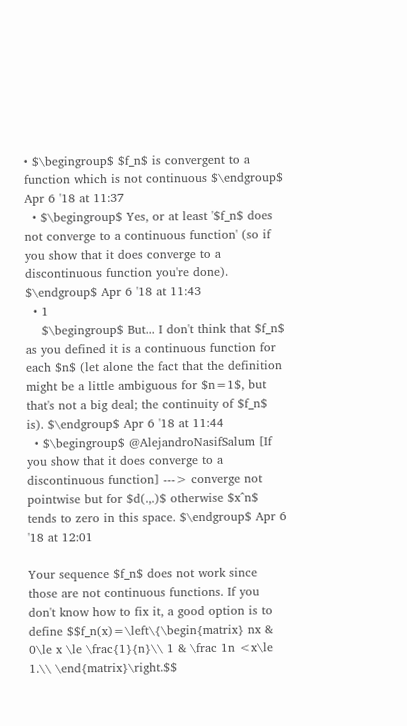• $\begingroup$ $f_n$ is convergent to a function which is not continuous $\endgroup$ Apr 6 '18 at 11:37
  • $\begingroup$ Yes, or at least '$f_n$ does not converge to a continuous function' (so if you show that it does converge to a discontinuous function you're done). $\endgroup$ Apr 6 '18 at 11:43
  • 1
    $\begingroup$ But... I don't think that $f_n$ as you defined it is a continuous function for each $n$ (let alone the fact that the definition might be a little ambiguous for $n=1$, but that's not a big deal; the continuity of $f_n$ is). $\endgroup$ Apr 6 '18 at 11:44
  • $\begingroup$ @AlejandroNasifSalum [If you show that it does converge to a discontinuous function] ---> converge not pointwise but for $d(.,.)$ otherwise $x^n$ tends to zero in this space. $\endgroup$ Apr 6 '18 at 12:01

Your sequence $f_n$ does not work since those are not continuous functions. If you don't know how to fix it, a good option is to define $$f_n(x)=\left\{\begin{matrix} nx & 0\le x \le \frac{1}{n}\\ 1 & \frac 1n <x\le 1.\\ \end{matrix}\right.$$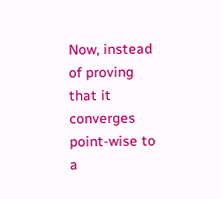Now, instead of proving that it converges point-wise to a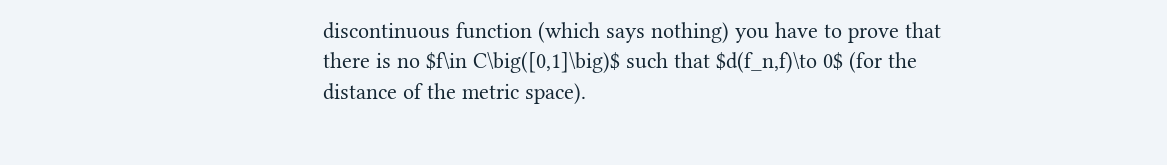discontinuous function (which says nothing) you have to prove that there is no $f\in C\big([0,1]\big)$ such that $d(f_n,f)\to 0$ (for the distance of the metric space).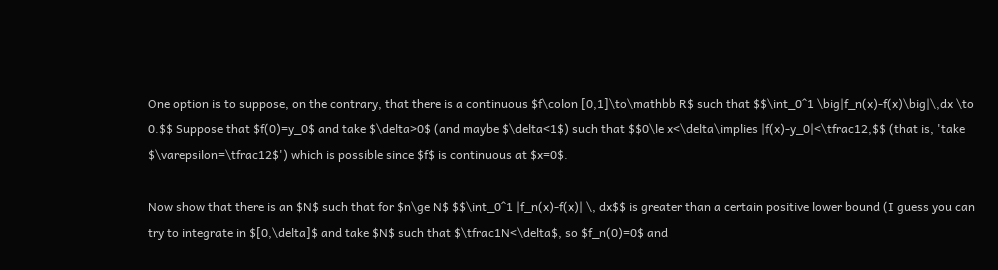One option is to suppose, on the contrary, that there is a continuous $f\colon [0,1]\to\mathbb R$ such that $$\int_0^1 \big|f_n(x)-f(x)\big|\,dx \to 0.$$ Suppose that $f(0)=y_0$ and take $\delta>0$ (and maybe $\delta<1$) such that $$0\le x<\delta\implies |f(x)-y_0|<\tfrac12,$$ (that is, 'take $\varepsilon=\tfrac12$') which is possible since $f$ is continuous at $x=0$.

Now show that there is an $N$ such that for $n\ge N$ $$\int_0^1 |f_n(x)-f(x)| \, dx$$ is greater than a certain positive lower bound (I guess you can try to integrate in $[0,\delta]$ and take $N$ such that $\tfrac1N<\delta$, so $f_n(0)=0$ and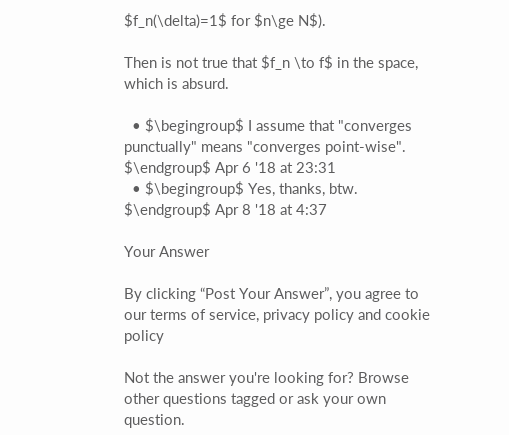$f_n(\delta)=1$ for $n\ge N$).

Then is not true that $f_n \to f$ in the space, which is absurd.

  • $\begingroup$ I assume that "converges punctually" means "converges point-wise". $\endgroup$ Apr 6 '18 at 23:31
  • $\begingroup$ Yes, thanks, btw. $\endgroup$ Apr 8 '18 at 4:37

Your Answer

By clicking “Post Your Answer”, you agree to our terms of service, privacy policy and cookie policy

Not the answer you're looking for? Browse other questions tagged or ask your own question.